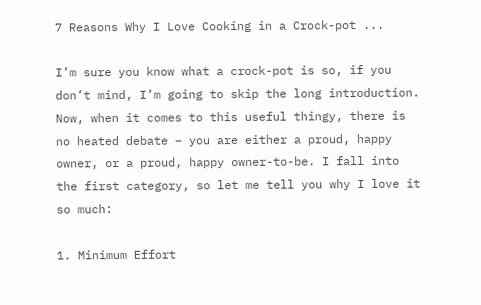7 Reasons Why I Love Cooking in a Crock-pot ...

I’m sure you know what a crock-pot is so, if you don’t mind, I’m going to skip the long introduction. Now, when it comes to this useful thingy, there is no heated debate – you are either a proud, happy owner, or a proud, happy owner-to-be. I fall into the first category, so let me tell you why I love it so much:

1. Minimum Effort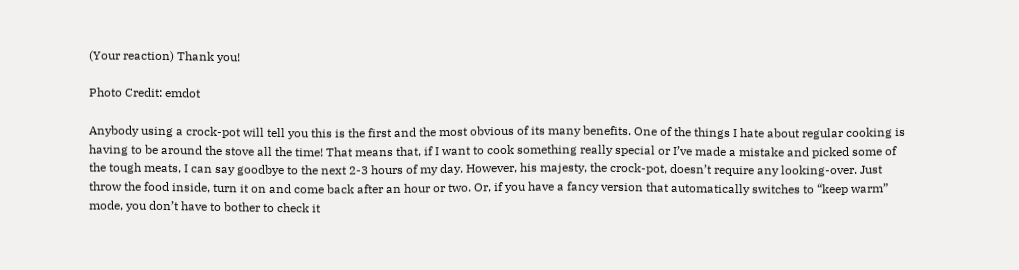(Your reaction) Thank you!

Photo Credit: emdot

Anybody using a crock-pot will tell you this is the first and the most obvious of its many benefits. One of the things I hate about regular cooking is having to be around the stove all the time! That means that, if I want to cook something really special or I’ve made a mistake and picked some of the tough meats, I can say goodbye to the next 2-3 hours of my day. However, his majesty, the crock-pot, doesn’t require any looking-over. Just throw the food inside, turn it on and come back after an hour or two. Or, if you have a fancy version that automatically switches to “keep warm” mode, you don’t have to bother to check it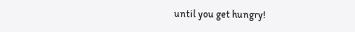until you get hungry!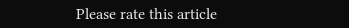Please rate this article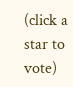(click a star to vote)